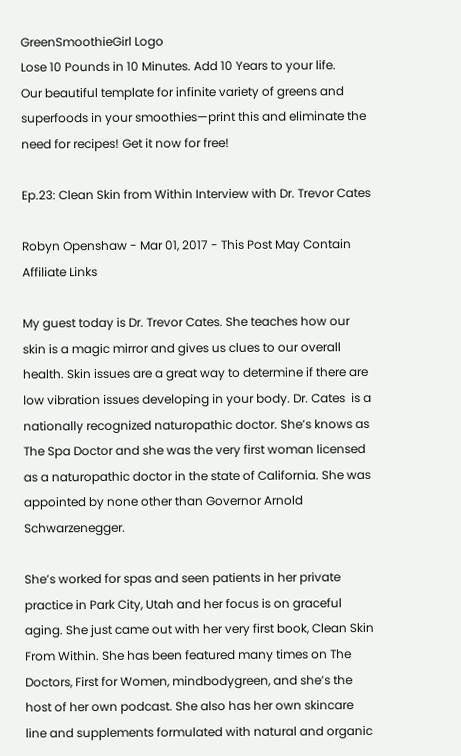GreenSmoothieGirl Logo
Lose 10 Pounds in 10 Minutes. Add 10 Years to your life.
Our beautiful template for infinite variety of greens and superfoods in your smoothies—print this and eliminate the need for recipes! Get it now for free!

Ep.23: Clean Skin from Within Interview with Dr. Trevor Cates

Robyn Openshaw - Mar 01, 2017 - This Post May Contain Affiliate Links

My guest today is Dr. Trevor Cates. She teaches how our skin is a magic mirror and gives us clues to our overall health. Skin issues are a great way to determine if there are low vibration issues developing in your body. Dr. Cates  is a nationally recognized naturopathic doctor. She’s knows as The Spa Doctor and she was the very first woman licensed as a naturopathic doctor in the state of California. She was appointed by none other than Governor Arnold Schwarzenegger.

She’s worked for spas and seen patients in her private practice in Park City, Utah and her focus is on graceful aging. She just came out with her very first book, Clean Skin From Within. She has been featured many times on The Doctors, First for Women, mindbodygreen, and she’s the host of her own podcast. She also has her own skincare line and supplements formulated with natural and organic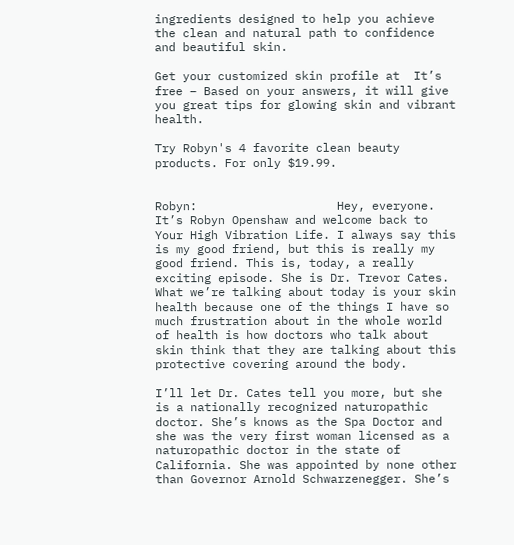ingredients designed to help you achieve the clean and natural path to confidence and beautiful skin.

Get your customized skin profile at  It’s free – Based on your answers, it will give you great tips for glowing skin and vibrant health.

Try Robyn's 4 favorite clean beauty products. For only $19.99.


Robyn:                    Hey, everyone. It’s Robyn Openshaw and welcome back to Your High Vibration Life. I always say this is my good friend, but this is really my good friend. This is, today, a really exciting episode. She is Dr. Trevor Cates. What we’re talking about today is your skin health because one of the things I have so much frustration about in the whole world of health is how doctors who talk about skin think that they are talking about this protective covering around the body.

I’ll let Dr. Cates tell you more, but she is a nationally recognized naturopathic doctor. She’s knows as the Spa Doctor and she was the very first woman licensed as a naturopathic doctor in the state of California. She was appointed by none other than Governor Arnold Schwarzenegger. She’s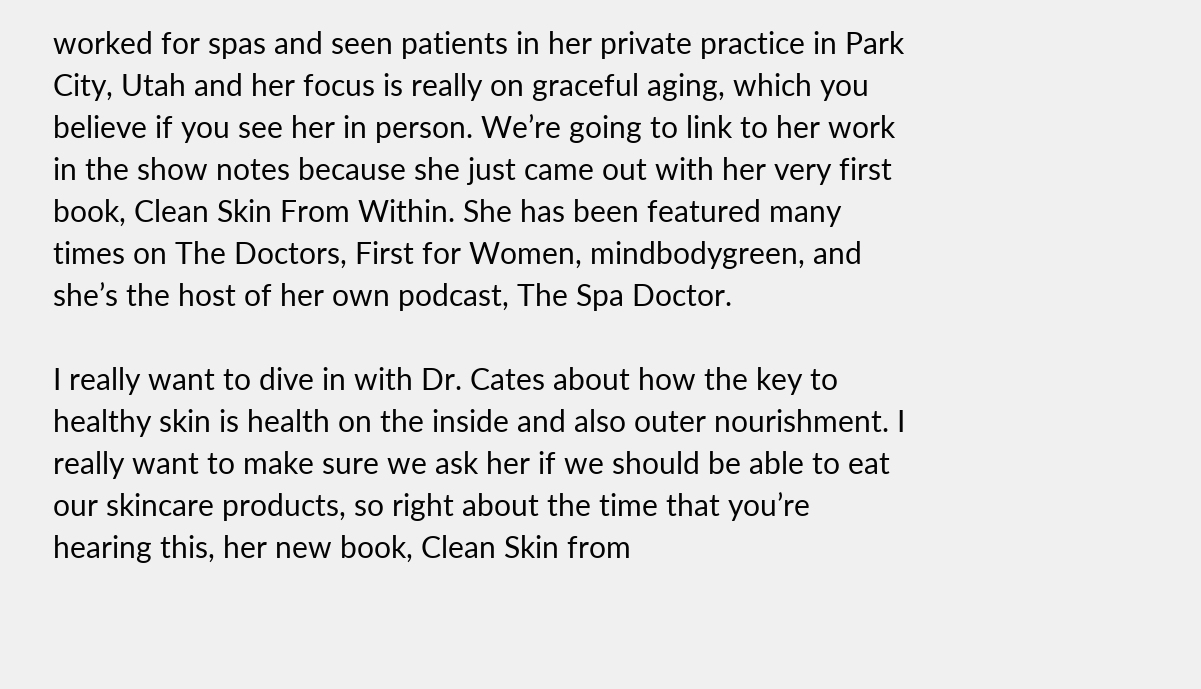worked for spas and seen patients in her private practice in Park City, Utah and her focus is really on graceful aging, which you believe if you see her in person. We’re going to link to her work in the show notes because she just came out with her very first book, Clean Skin From Within. She has been featured many times on The Doctors, First for Women, mindbodygreen, and she’s the host of her own podcast, The Spa Doctor.

I really want to dive in with Dr. Cates about how the key to healthy skin is health on the inside and also outer nourishment. I really want to make sure we ask her if we should be able to eat our skincare products, so right about the time that you’re hearing this, her new book, Clean Skin from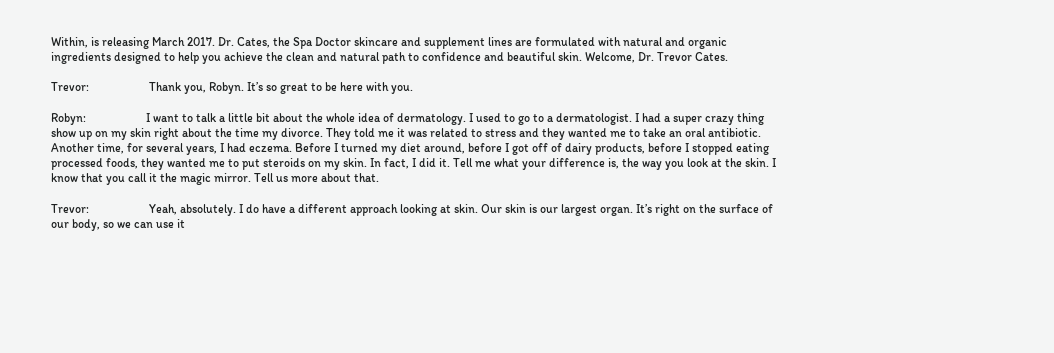Within, is releasing March 2017. Dr. Cates, the Spa Doctor skincare and supplement lines are formulated with natural and organic ingredients designed to help you achieve the clean and natural path to confidence and beautiful skin. Welcome, Dr. Trevor Cates.

Trevor:                    Thank you, Robyn. It’s so great to be here with you.

Robyn:                    I want to talk a little bit about the whole idea of dermatology. I used to go to a dermatologist. I had a super crazy thing show up on my skin right about the time my divorce. They told me it was related to stress and they wanted me to take an oral antibiotic. Another time, for several years, I had eczema. Before I turned my diet around, before I got off of dairy products, before I stopped eating processed foods, they wanted me to put steroids on my skin. In fact, I did it. Tell me what your difference is, the way you look at the skin. I know that you call it the magic mirror. Tell us more about that.

Trevor:                    Yeah, absolutely. I do have a different approach looking at skin. Our skin is our largest organ. It’s right on the surface of our body, so we can use it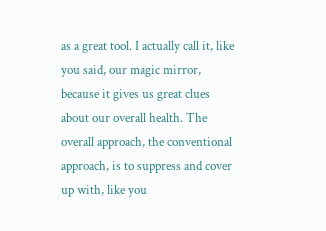as a great tool. I actually call it, like you said, our magic mirror, because it gives us great clues about our overall health. The overall approach, the conventional approach, is to suppress and cover up with, like you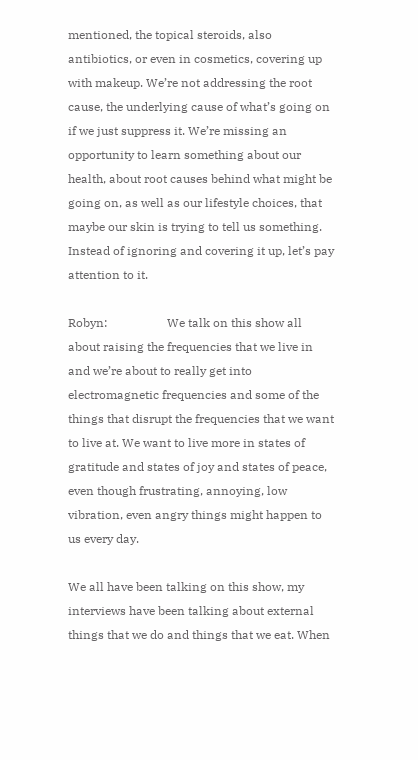mentioned, the topical steroids, also antibiotics, or even in cosmetics, covering up with makeup. We’re not addressing the root cause, the underlying cause of what’s going on if we just suppress it. We’re missing an opportunity to learn something about our health, about root causes behind what might be going on, as well as our lifestyle choices, that maybe our skin is trying to tell us something. Instead of ignoring and covering it up, let’s pay attention to it.

Robyn:                    We talk on this show all about raising the frequencies that we live in and we’re about to really get into electromagnetic frequencies and some of the things that disrupt the frequencies that we want to live at. We want to live more in states of gratitude and states of joy and states of peace, even though frustrating, annoying, low vibration, even angry things might happen to us every day.

We all have been talking on this show, my interviews have been talking about external things that we do and things that we eat. When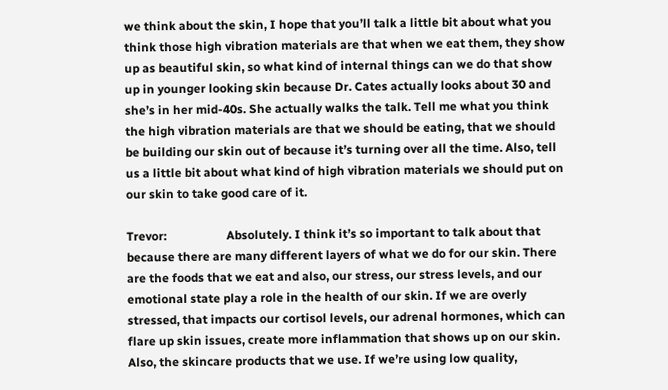we think about the skin, I hope that you’ll talk a little bit about what you think those high vibration materials are that when we eat them, they show up as beautiful skin, so what kind of internal things can we do that show up in younger looking skin because Dr. Cates actually looks about 30 and she’s in her mid-40s. She actually walks the talk. Tell me what you think the high vibration materials are that we should be eating, that we should be building our skin out of because it’s turning over all the time. Also, tell us a little bit about what kind of high vibration materials we should put on our skin to take good care of it.

Trevor:                    Absolutely. I think it’s so important to talk about that because there are many different layers of what we do for our skin. There are the foods that we eat and also, our stress, our stress levels, and our emotional state play a role in the health of our skin. If we are overly stressed, that impacts our cortisol levels, our adrenal hormones, which can flare up skin issues, create more inflammation that shows up on our skin. Also, the skincare products that we use. If we’re using low quality,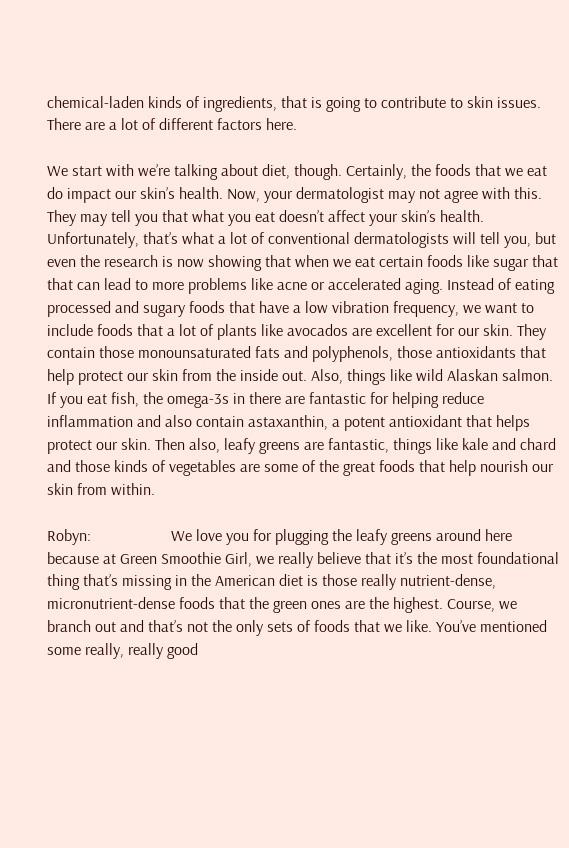chemical-laden kinds of ingredients, that is going to contribute to skin issues. There are a lot of different factors here.

We start with we’re talking about diet, though. Certainly, the foods that we eat do impact our skin’s health. Now, your dermatologist may not agree with this. They may tell you that what you eat doesn’t affect your skin’s health. Unfortunately, that’s what a lot of conventional dermatologists will tell you, but even the research is now showing that when we eat certain foods like sugar that that can lead to more problems like acne or accelerated aging. Instead of eating processed and sugary foods that have a low vibration frequency, we want to include foods that a lot of plants like avocados are excellent for our skin. They contain those monounsaturated fats and polyphenols, those antioxidants that help protect our skin from the inside out. Also, things like wild Alaskan salmon. If you eat fish, the omega-3s in there are fantastic for helping reduce inflammation and also contain astaxanthin, a potent antioxidant that helps protect our skin. Then also, leafy greens are fantastic, things like kale and chard and those kinds of vegetables are some of the great foods that help nourish our skin from within.

Robyn:                    We love you for plugging the leafy greens around here because at Green Smoothie Girl, we really believe that it’s the most foundational thing that’s missing in the American diet is those really nutrient-dense, micronutrient-dense foods that the green ones are the highest. Course, we branch out and that’s not the only sets of foods that we like. You’ve mentioned some really, really good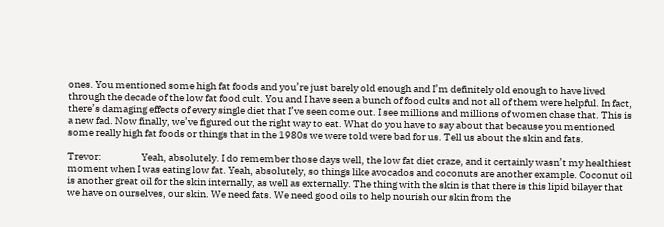ones. You mentioned some high fat foods and you’re just barely old enough and I’m definitely old enough to have lived through the decade of the low fat food cult. You and I have seen a bunch of food cults and not all of them were helpful. In fact, there’s damaging effects of every single diet that I’ve seen come out. I see millions and millions of women chase that. This is a new fad. Now finally, we’ve figured out the right way to eat. What do you have to say about that because you mentioned some really high fat foods or things that in the 1980s we were told were bad for us. Tell us about the skin and fats.

Trevor:                    Yeah, absolutely. I do remember those days well, the low fat diet craze, and it certainly wasn’t my healthiest moment when I was eating low fat. Yeah, absolutely, so things like avocados and coconuts are another example. Coconut oil is another great oil for the skin internally, as well as externally. The thing with the skin is that there is this lipid bilayer that we have on ourselves, our skin. We need fats. We need good oils to help nourish our skin from the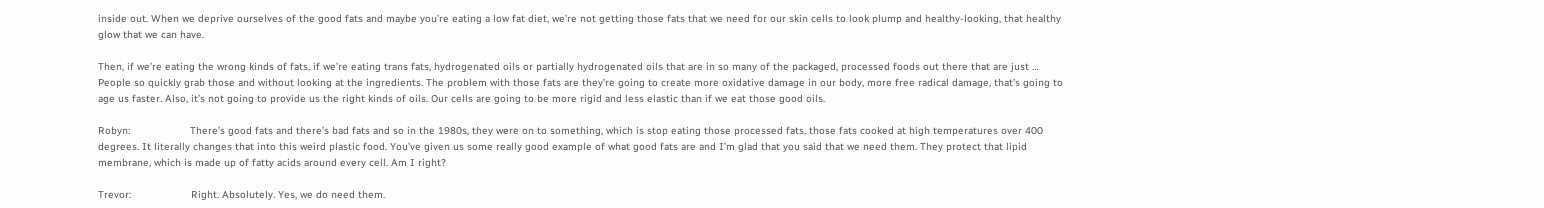inside out. When we deprive ourselves of the good fats and maybe you’re eating a low fat diet, we’re not getting those fats that we need for our skin cells to look plump and healthy-looking, that healthy glow that we can have.

Then, if we’re eating the wrong kinds of fats, if we’re eating trans fats, hydrogenated oils or partially hydrogenated oils that are in so many of the packaged, processed foods out there that are just … People so quickly grab those and without looking at the ingredients. The problem with those fats are they’re going to create more oxidative damage in our body, more free radical damage, that’s going to age us faster. Also, it’s not going to provide us the right kinds of oils. Our cells are going to be more rigid and less elastic than if we eat those good oils.

Robyn:                    There’s good fats and there’s bad fats and so in the 1980s, they were on to something, which is stop eating those processed fats, those fats cooked at high temperatures over 400 degrees. It literally changes that into this weird plastic food. You’ve given us some really good example of what good fats are and I’m glad that you said that we need them. They protect that lipid membrane, which is made up of fatty acids around every cell. Am I right?

Trevor:                    Right. Absolutely. Yes, we do need them.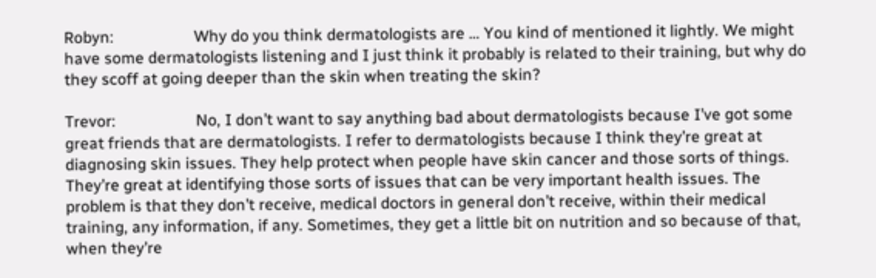Robyn:                    Why do you think dermatologists are … You kind of mentioned it lightly. We might have some dermatologists listening and I just think it probably is related to their training, but why do they scoff at going deeper than the skin when treating the skin?

Trevor:                    No, I don’t want to say anything bad about dermatologists because I’ve got some great friends that are dermatologists. I refer to dermatologists because I think they’re great at diagnosing skin issues. They help protect when people have skin cancer and those sorts of things. They’re great at identifying those sorts of issues that can be very important health issues. The problem is that they don’t receive, medical doctors in general don’t receive, within their medical training, any information, if any. Sometimes, they get a little bit on nutrition and so because of that, when they’re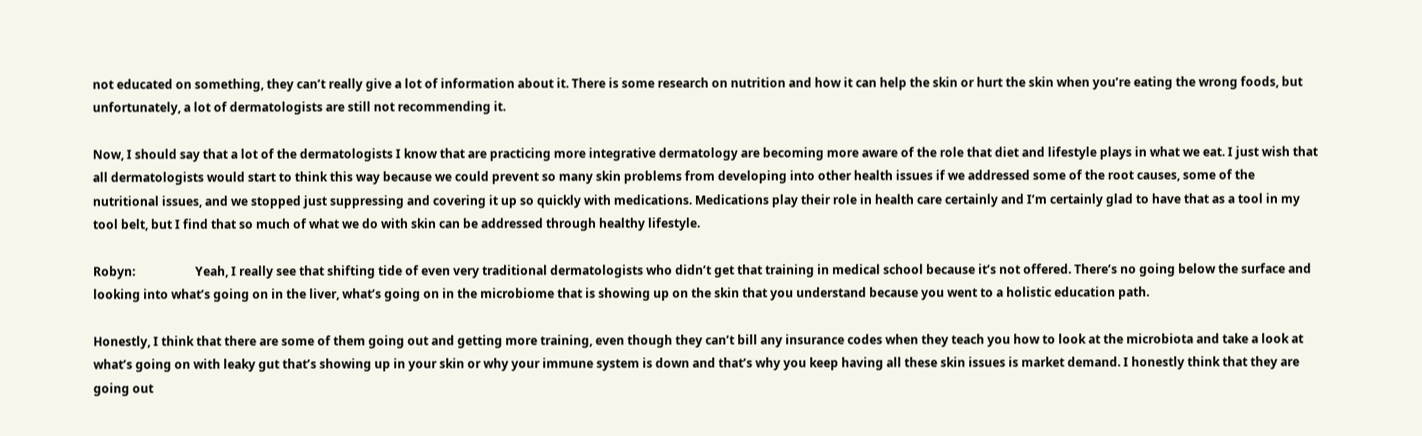not educated on something, they can’t really give a lot of information about it. There is some research on nutrition and how it can help the skin or hurt the skin when you’re eating the wrong foods, but unfortunately, a lot of dermatologists are still not recommending it.

Now, I should say that a lot of the dermatologists I know that are practicing more integrative dermatology are becoming more aware of the role that diet and lifestyle plays in what we eat. I just wish that all dermatologists would start to think this way because we could prevent so many skin problems from developing into other health issues if we addressed some of the root causes, some of the nutritional issues, and we stopped just suppressing and covering it up so quickly with medications. Medications play their role in health care certainly and I’m certainly glad to have that as a tool in my tool belt, but I find that so much of what we do with skin can be addressed through healthy lifestyle.

Robyn:                    Yeah, I really see that shifting tide of even very traditional dermatologists who didn’t get that training in medical school because it’s not offered. There’s no going below the surface and looking into what’s going on in the liver, what’s going on in the microbiome that is showing up on the skin that you understand because you went to a holistic education path.

Honestly, I think that there are some of them going out and getting more training, even though they can’t bill any insurance codes when they teach you how to look at the microbiota and take a look at what’s going on with leaky gut that’s showing up in your skin or why your immune system is down and that’s why you keep having all these skin issues is market demand. I honestly think that they are going out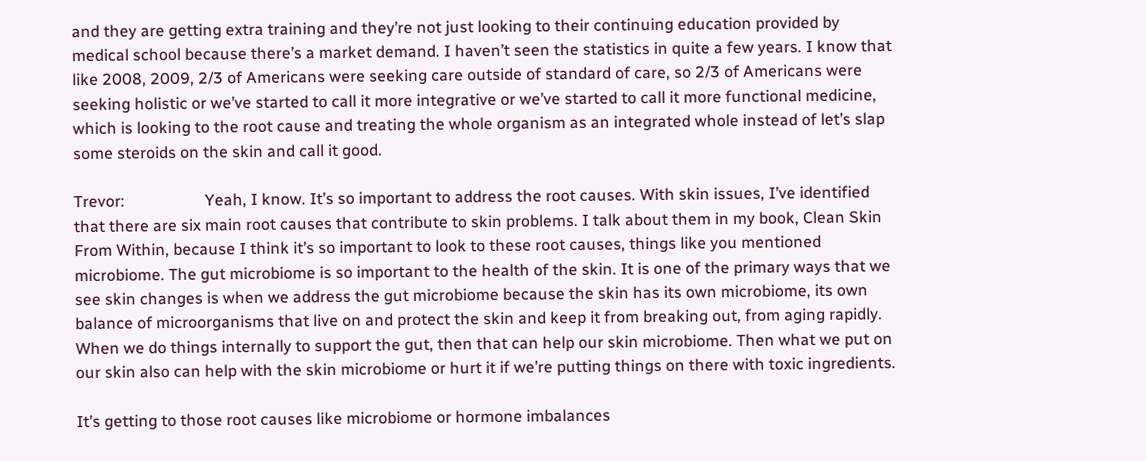and they are getting extra training and they’re not just looking to their continuing education provided by medical school because there’s a market demand. I haven’t seen the statistics in quite a few years. I know that like 2008, 2009, 2/3 of Americans were seeking care outside of standard of care, so 2/3 of Americans were seeking holistic or we’ve started to call it more integrative or we’ve started to call it more functional medicine, which is looking to the root cause and treating the whole organism as an integrated whole instead of let’s slap some steroids on the skin and call it good.

Trevor:                    Yeah, I know. It’s so important to address the root causes. With skin issues, I’ve identified that there are six main root causes that contribute to skin problems. I talk about them in my book, Clean Skin From Within, because I think it’s so important to look to these root causes, things like you mentioned microbiome. The gut microbiome is so important to the health of the skin. It is one of the primary ways that we see skin changes is when we address the gut microbiome because the skin has its own microbiome, its own balance of microorganisms that live on and protect the skin and keep it from breaking out, from aging rapidly. When we do things internally to support the gut, then that can help our skin microbiome. Then what we put on our skin also can help with the skin microbiome or hurt it if we’re putting things on there with toxic ingredients.

It’s getting to those root causes like microbiome or hormone imbalances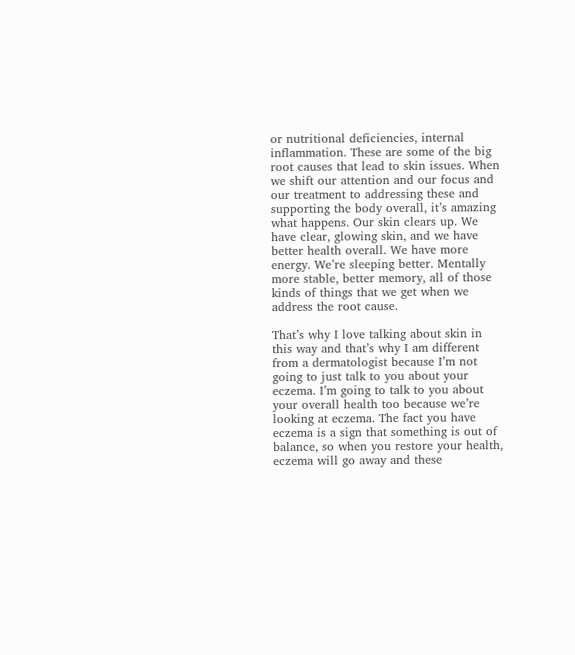or nutritional deficiencies, internal inflammation. These are some of the big root causes that lead to skin issues. When we shift our attention and our focus and our treatment to addressing these and supporting the body overall, it’s amazing what happens. Our skin clears up. We have clear, glowing skin, and we have better health overall. We have more energy. We’re sleeping better. Mentally more stable, better memory, all of those kinds of things that we get when we address the root cause.

That’s why I love talking about skin in this way and that’s why I am different from a dermatologist because I’m not going to just talk to you about your eczema. I’m going to talk to you about your overall health too because we’re looking at eczema. The fact you have eczema is a sign that something is out of balance, so when you restore your health, eczema will go away and these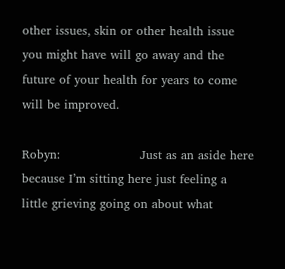other issues, skin or other health issue you might have will go away and the future of your health for years to come will be improved.

Robyn:                    Just as an aside here because I’m sitting here just feeling a little grieving going on about what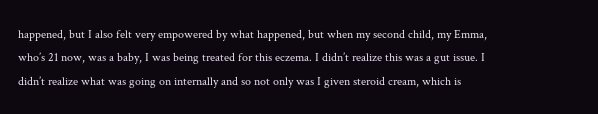happened, but I also felt very empowered by what happened, but when my second child, my Emma, who’s 21 now, was a baby, I was being treated for this eczema. I didn’t realize this was a gut issue. I didn’t realize what was going on internally and so not only was I given steroid cream, which is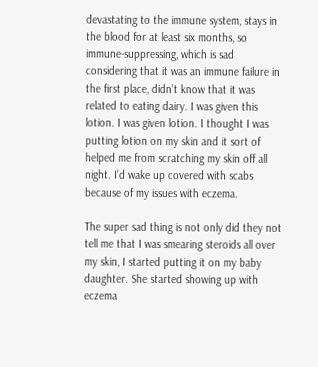devastating to the immune system, stays in the blood for at least six months, so immune-suppressing, which is sad considering that it was an immune failure in the first place, didn’t know that it was related to eating dairy. I was given this lotion. I was given lotion. I thought I was putting lotion on my skin and it sort of helped me from scratching my skin off all night. I’d wake up covered with scabs because of my issues with eczema.

The super sad thing is not only did they not tell me that I was smearing steroids all over my skin, I started putting it on my baby daughter. She started showing up with eczema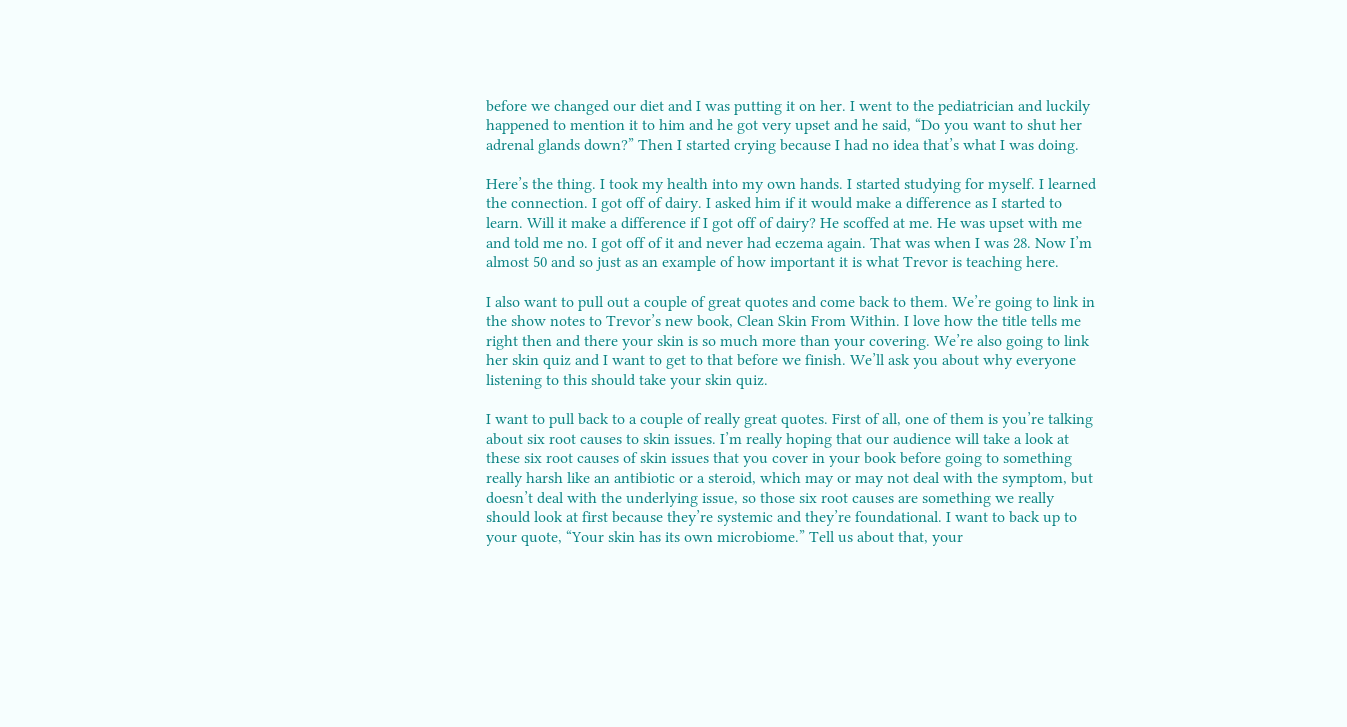before we changed our diet and I was putting it on her. I went to the pediatrician and luckily happened to mention it to him and he got very upset and he said, “Do you want to shut her adrenal glands down?” Then I started crying because I had no idea that’s what I was doing.

Here’s the thing. I took my health into my own hands. I started studying for myself. I learned the connection. I got off of dairy. I asked him if it would make a difference as I started to learn. Will it make a difference if I got off of dairy? He scoffed at me. He was upset with me and told me no. I got off of it and never had eczema again. That was when I was 28. Now I’m almost 50 and so just as an example of how important it is what Trevor is teaching here.

I also want to pull out a couple of great quotes and come back to them. We’re going to link in the show notes to Trevor’s new book, Clean Skin From Within. I love how the title tells me right then and there your skin is so much more than your covering. We’re also going to link her skin quiz and I want to get to that before we finish. We’ll ask you about why everyone listening to this should take your skin quiz.

I want to pull back to a couple of really great quotes. First of all, one of them is you’re talking about six root causes to skin issues. I’m really hoping that our audience will take a look at these six root causes of skin issues that you cover in your book before going to something really harsh like an antibiotic or a steroid, which may or may not deal with the symptom, but doesn’t deal with the underlying issue, so those six root causes are something we really should look at first because they’re systemic and they’re foundational. I want to back up to your quote, “Your skin has its own microbiome.” Tell us about that, your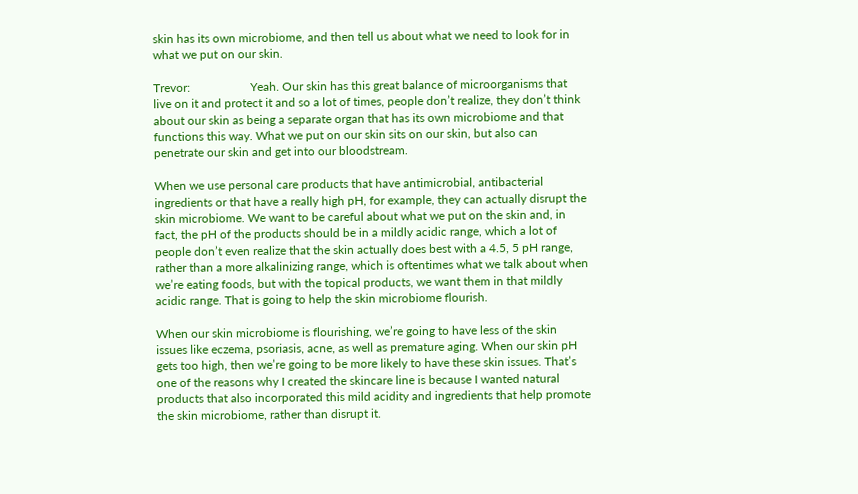skin has its own microbiome, and then tell us about what we need to look for in what we put on our skin.

Trevor:                    Yeah. Our skin has this great balance of microorganisms that live on it and protect it and so a lot of times, people don’t realize, they don’t think about our skin as being a separate organ that has its own microbiome and that functions this way. What we put on our skin sits on our skin, but also can penetrate our skin and get into our bloodstream.

When we use personal care products that have antimicrobial, antibacterial ingredients or that have a really high pH, for example, they can actually disrupt the skin microbiome. We want to be careful about what we put on the skin and, in fact, the pH of the products should be in a mildly acidic range, which a lot of people don’t even realize that the skin actually does best with a 4.5, 5 pH range, rather than a more alkalinizing range, which is oftentimes what we talk about when we’re eating foods, but with the topical products, we want them in that mildly acidic range. That is going to help the skin microbiome flourish.

When our skin microbiome is flourishing, we’re going to have less of the skin issues like eczema, psoriasis, acne, as well as premature aging. When our skin pH gets too high, then we’re going to be more likely to have these skin issues. That’s one of the reasons why I created the skincare line is because I wanted natural products that also incorporated this mild acidity and ingredients that help promote the skin microbiome, rather than disrupt it.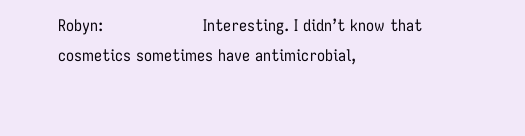Robyn:                    Interesting. I didn’t know that cosmetics sometimes have antimicrobial,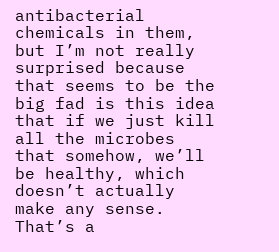antibacterial chemicals in them, but I’m not really surprised because that seems to be the big fad is this idea that if we just kill all the microbes that somehow, we’ll be healthy, which doesn’t actually make any sense. That’s a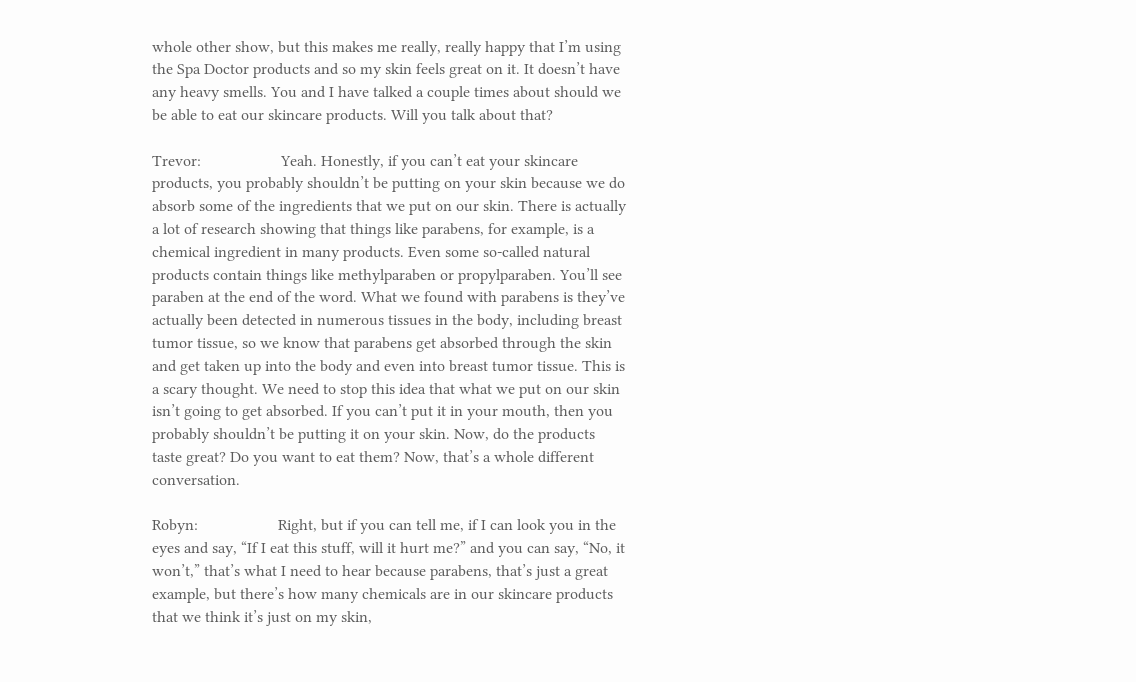whole other show, but this makes me really, really happy that I’m using the Spa Doctor products and so my skin feels great on it. It doesn’t have any heavy smells. You and I have talked a couple times about should we be able to eat our skincare products. Will you talk about that?

Trevor:                    Yeah. Honestly, if you can’t eat your skincare products, you probably shouldn’t be putting on your skin because we do absorb some of the ingredients that we put on our skin. There is actually a lot of research showing that things like parabens, for example, is a chemical ingredient in many products. Even some so-called natural products contain things like methylparaben or propylparaben. You’ll see paraben at the end of the word. What we found with parabens is they’ve actually been detected in numerous tissues in the body, including breast tumor tissue, so we know that parabens get absorbed through the skin and get taken up into the body and even into breast tumor tissue. This is a scary thought. We need to stop this idea that what we put on our skin isn’t going to get absorbed. If you can’t put it in your mouth, then you probably shouldn’t be putting it on your skin. Now, do the products taste great? Do you want to eat them? Now, that’s a whole different conversation.

Robyn:                    Right, but if you can tell me, if I can look you in the eyes and say, “If I eat this stuff, will it hurt me?” and you can say, “No, it won’t,” that’s what I need to hear because parabens, that’s just a great example, but there’s how many chemicals are in our skincare products that we think it’s just on my skin,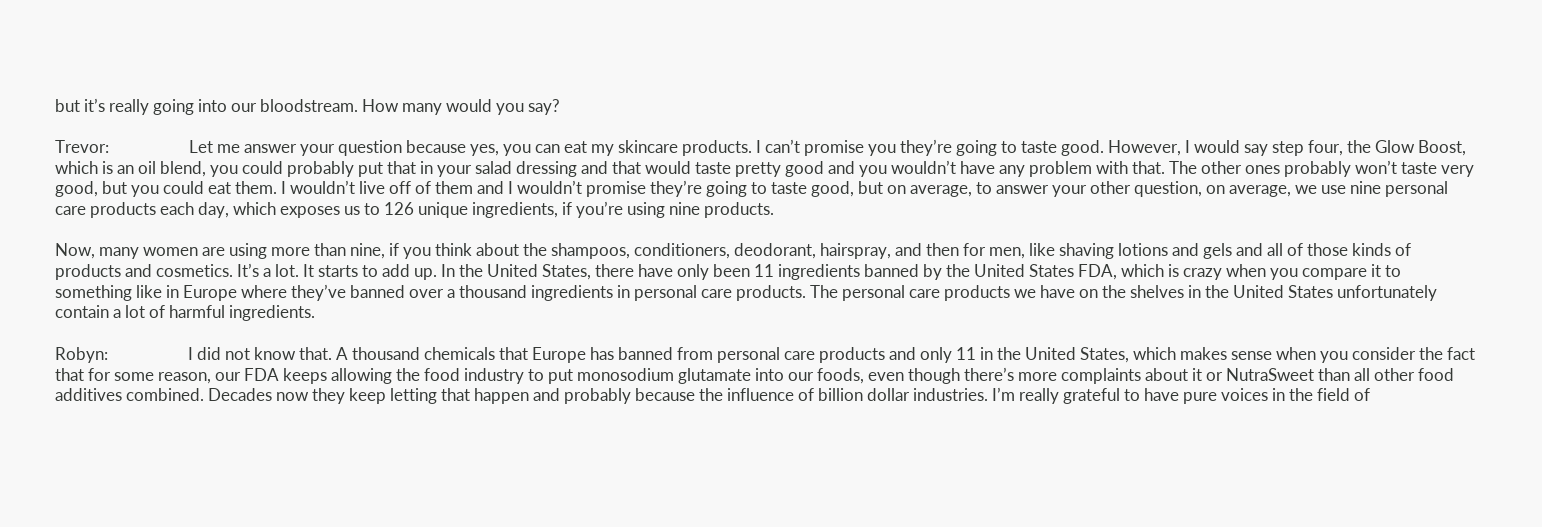but it’s really going into our bloodstream. How many would you say?

Trevor:                    Let me answer your question because yes, you can eat my skincare products. I can’t promise you they’re going to taste good. However, I would say step four, the Glow Boost, which is an oil blend, you could probably put that in your salad dressing and that would taste pretty good and you wouldn’t have any problem with that. The other ones probably won’t taste very good, but you could eat them. I wouldn’t live off of them and I wouldn’t promise they’re going to taste good, but on average, to answer your other question, on average, we use nine personal care products each day, which exposes us to 126 unique ingredients, if you’re using nine products.

Now, many women are using more than nine, if you think about the shampoos, conditioners, deodorant, hairspray, and then for men, like shaving lotions and gels and all of those kinds of products and cosmetics. It’s a lot. It starts to add up. In the United States, there have only been 11 ingredients banned by the United States FDA, which is crazy when you compare it to something like in Europe where they’ve banned over a thousand ingredients in personal care products. The personal care products we have on the shelves in the United States unfortunately contain a lot of harmful ingredients.

Robyn:                    I did not know that. A thousand chemicals that Europe has banned from personal care products and only 11 in the United States, which makes sense when you consider the fact that for some reason, our FDA keeps allowing the food industry to put monosodium glutamate into our foods, even though there’s more complaints about it or NutraSweet than all other food additives combined. Decades now they keep letting that happen and probably because the influence of billion dollar industries. I’m really grateful to have pure voices in the field of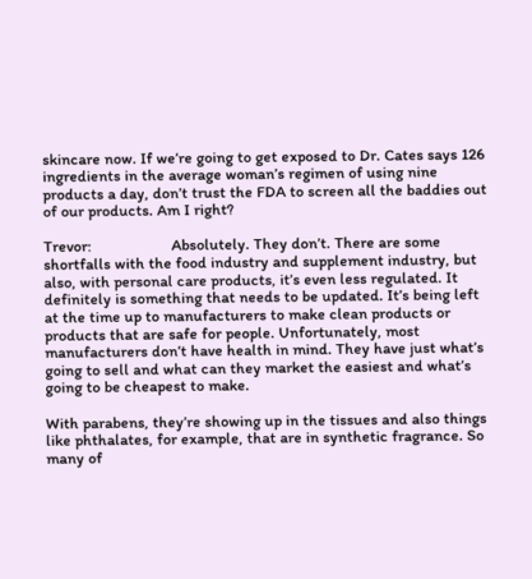skincare now. If we’re going to get exposed to Dr. Cates says 126 ingredients in the average woman’s regimen of using nine products a day, don’t trust the FDA to screen all the baddies out of our products. Am I right?

Trevor:                    Absolutely. They don’t. There are some shortfalls with the food industry and supplement industry, but also, with personal care products, it’s even less regulated. It definitely is something that needs to be updated. It’s being left at the time up to manufacturers to make clean products or products that are safe for people. Unfortunately, most manufacturers don’t have health in mind. They have just what’s going to sell and what can they market the easiest and what’s going to be cheapest to make.

With parabens, they’re showing up in the tissues and also things like phthalates, for example, that are in synthetic fragrance. So many of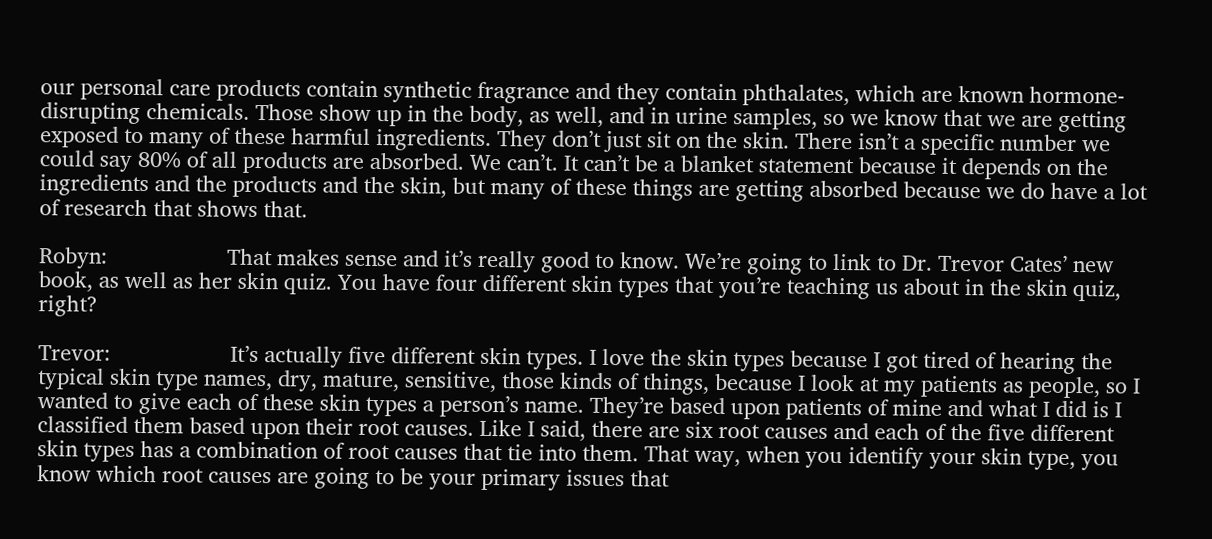our personal care products contain synthetic fragrance and they contain phthalates, which are known hormone-disrupting chemicals. Those show up in the body, as well, and in urine samples, so we know that we are getting exposed to many of these harmful ingredients. They don’t just sit on the skin. There isn’t a specific number we could say 80% of all products are absorbed. We can’t. It can’t be a blanket statement because it depends on the ingredients and the products and the skin, but many of these things are getting absorbed because we do have a lot of research that shows that.

Robyn:                    That makes sense and it’s really good to know. We’re going to link to Dr. Trevor Cates’ new book, as well as her skin quiz. You have four different skin types that you’re teaching us about in the skin quiz, right?

Trevor:                    It’s actually five different skin types. I love the skin types because I got tired of hearing the typical skin type names, dry, mature, sensitive, those kinds of things, because I look at my patients as people, so I wanted to give each of these skin types a person’s name. They’re based upon patients of mine and what I did is I classified them based upon their root causes. Like I said, there are six root causes and each of the five different skin types has a combination of root causes that tie into them. That way, when you identify your skin type, you know which root causes are going to be your primary issues that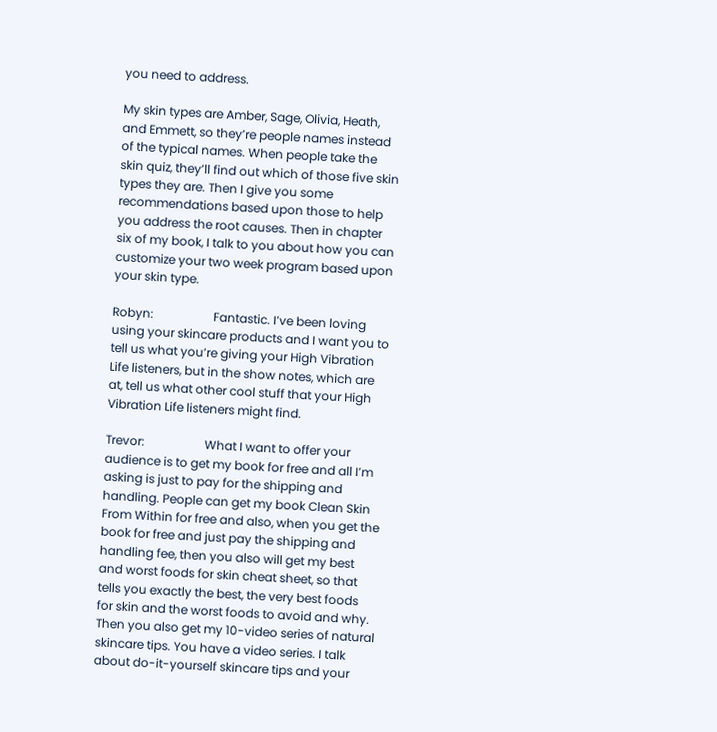you need to address.

My skin types are Amber, Sage, Olivia, Heath, and Emmett, so they’re people names instead of the typical names. When people take the skin quiz, they’ll find out which of those five skin types they are. Then I give you some recommendations based upon those to help you address the root causes. Then in chapter six of my book, I talk to you about how you can customize your two week program based upon your skin type.

Robyn:                    Fantastic. I’ve been loving using your skincare products and I want you to tell us what you’re giving your High Vibration Life listeners, but in the show notes, which are at, tell us what other cool stuff that your High Vibration Life listeners might find.

Trevor:                    What I want to offer your audience is to get my book for free and all I’m asking is just to pay for the shipping and handling. People can get my book Clean Skin From Within for free and also, when you get the book for free and just pay the shipping and handling fee, then you also will get my best and worst foods for skin cheat sheet, so that tells you exactly the best, the very best foods for skin and the worst foods to avoid and why. Then you also get my 10-video series of natural skincare tips. You have a video series. I talk about do-it-yourself skincare tips and your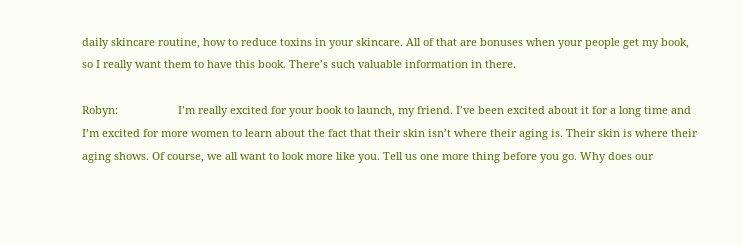daily skincare routine, how to reduce toxins in your skincare. All of that are bonuses when your people get my book, so I really want them to have this book. There’s such valuable information in there.

Robyn:                    I’m really excited for your book to launch, my friend. I’ve been excited about it for a long time and I’m excited for more women to learn about the fact that their skin isn’t where their aging is. Their skin is where their aging shows. Of course, we all want to look more like you. Tell us one more thing before you go. Why does our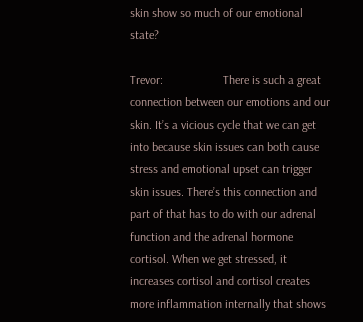skin show so much of our emotional state?

Trevor:                    There is such a great connection between our emotions and our skin. It’s a vicious cycle that we can get into because skin issues can both cause stress and emotional upset can trigger skin issues. There’s this connection and part of that has to do with our adrenal function and the adrenal hormone cortisol. When we get stressed, it increases cortisol and cortisol creates more inflammation internally that shows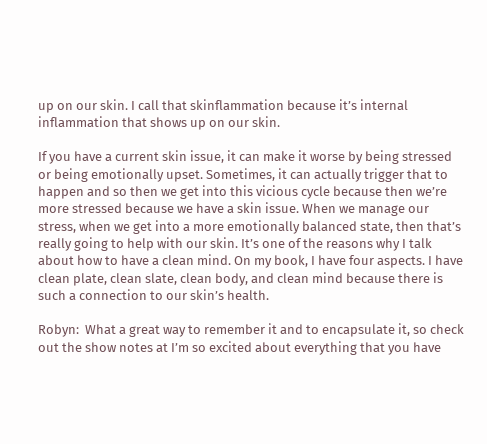up on our skin. I call that skinflammation because it’s internal inflammation that shows up on our skin.

If you have a current skin issue, it can make it worse by being stressed or being emotionally upset. Sometimes, it can actually trigger that to happen and so then we get into this vicious cycle because then we’re more stressed because we have a skin issue. When we manage our stress, when we get into a more emotionally balanced state, then that’s really going to help with our skin. It’s one of the reasons why I talk about how to have a clean mind. On my book, I have four aspects. I have clean plate, clean slate, clean body, and clean mind because there is such a connection to our skin’s health.

Robyn:  What a great way to remember it and to encapsulate it, so check out the show notes at I’m so excited about everything that you have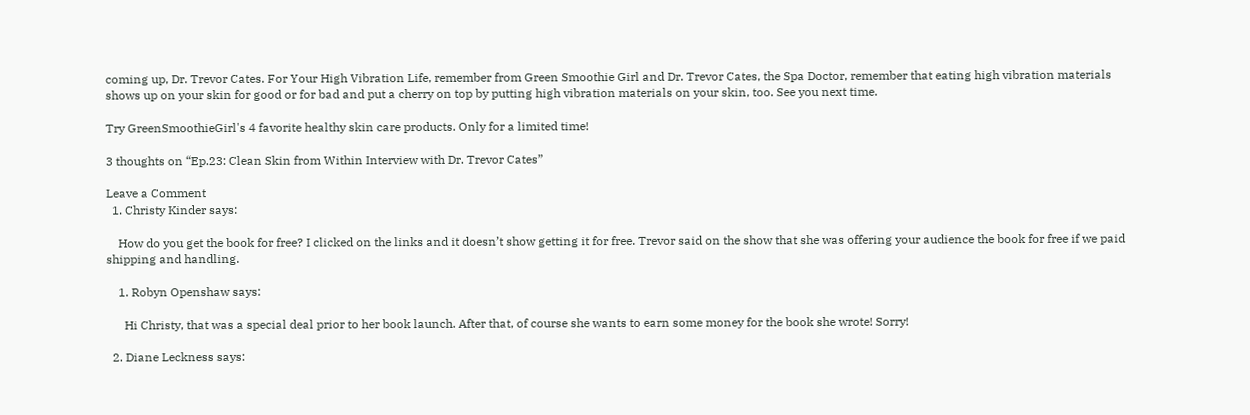coming up, Dr. Trevor Cates. For Your High Vibration Life, remember from Green Smoothie Girl and Dr. Trevor Cates, the Spa Doctor, remember that eating high vibration materials shows up on your skin for good or for bad and put a cherry on top by putting high vibration materials on your skin, too. See you next time.

Try GreenSmoothieGirl's 4 favorite healthy skin care products. Only for a limited time!

3 thoughts on “Ep.23: Clean Skin from Within Interview with Dr. Trevor Cates”

Leave a Comment
  1. Christy Kinder says:

    How do you get the book for free? I clicked on the links and it doesn’t show getting it for free. Trevor said on the show that she was offering your audience the book for free if we paid shipping and handling.

    1. Robyn Openshaw says:

      Hi Christy, that was a special deal prior to her book launch. After that, of course she wants to earn some money for the book she wrote! Sorry!

  2. Diane Leckness says: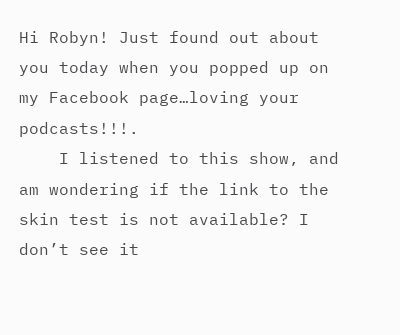Hi Robyn! Just found out about you today when you popped up on my Facebook page…loving your podcasts!!!.
    I listened to this show, and am wondering if the link to the skin test is not available? I don’t see it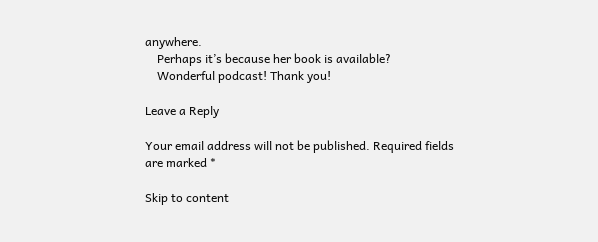anywhere.
    Perhaps it’s because her book is available?
    Wonderful podcast! Thank you!

Leave a Reply

Your email address will not be published. Required fields are marked *

Skip to content